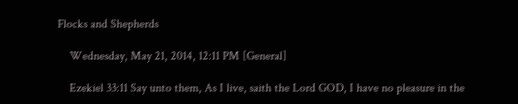Flocks and Shepherds

    Wednesday, May 21, 2014, 12:11 PM [General]

    Ezekiel 33:11 Say unto them, As I live, saith the Lord GOD, I have no pleasure in the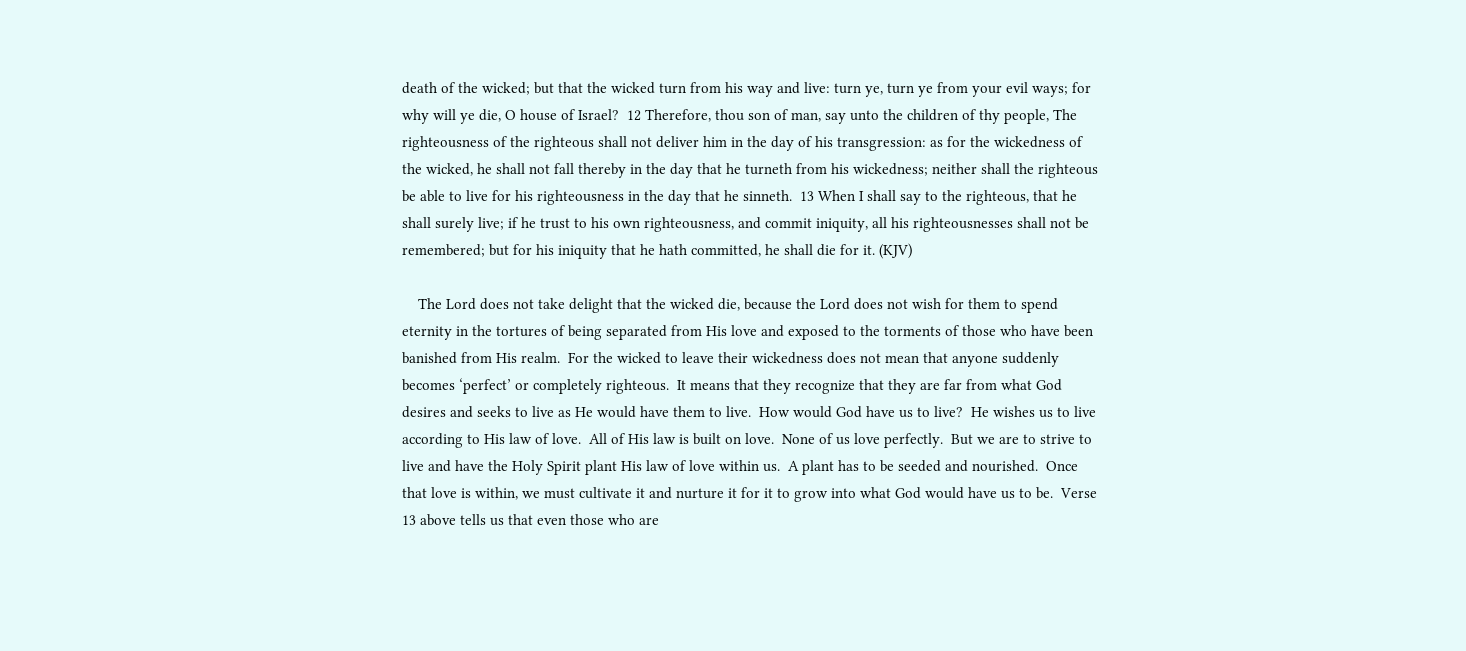death of the wicked; but that the wicked turn from his way and live: turn ye, turn ye from your evil ways; for why will ye die, O house of Israel?  12 Therefore, thou son of man, say unto the children of thy people, The righteousness of the righteous shall not deliver him in the day of his transgression: as for the wickedness of the wicked, he shall not fall thereby in the day that he turneth from his wickedness; neither shall the righteous be able to live for his righteousness in the day that he sinneth.  13 When I shall say to the righteous, that he shall surely live; if he trust to his own righteousness, and commit iniquity, all his righteousnesses shall not be remembered; but for his iniquity that he hath committed, he shall die for it. (KJV)

    The Lord does not take delight that the wicked die, because the Lord does not wish for them to spend eternity in the tortures of being separated from His love and exposed to the torments of those who have been banished from His realm.  For the wicked to leave their wickedness does not mean that anyone suddenly becomes ‘perfect’ or completely righteous.  It means that they recognize that they are far from what God desires and seeks to live as He would have them to live.  How would God have us to live?  He wishes us to live according to His law of love.  All of His law is built on love.  None of us love perfectly.  But we are to strive to live and have the Holy Spirit plant His law of love within us.  A plant has to be seeded and nourished.  Once that love is within, we must cultivate it and nurture it for it to grow into what God would have us to be.  Verse 13 above tells us that even those who are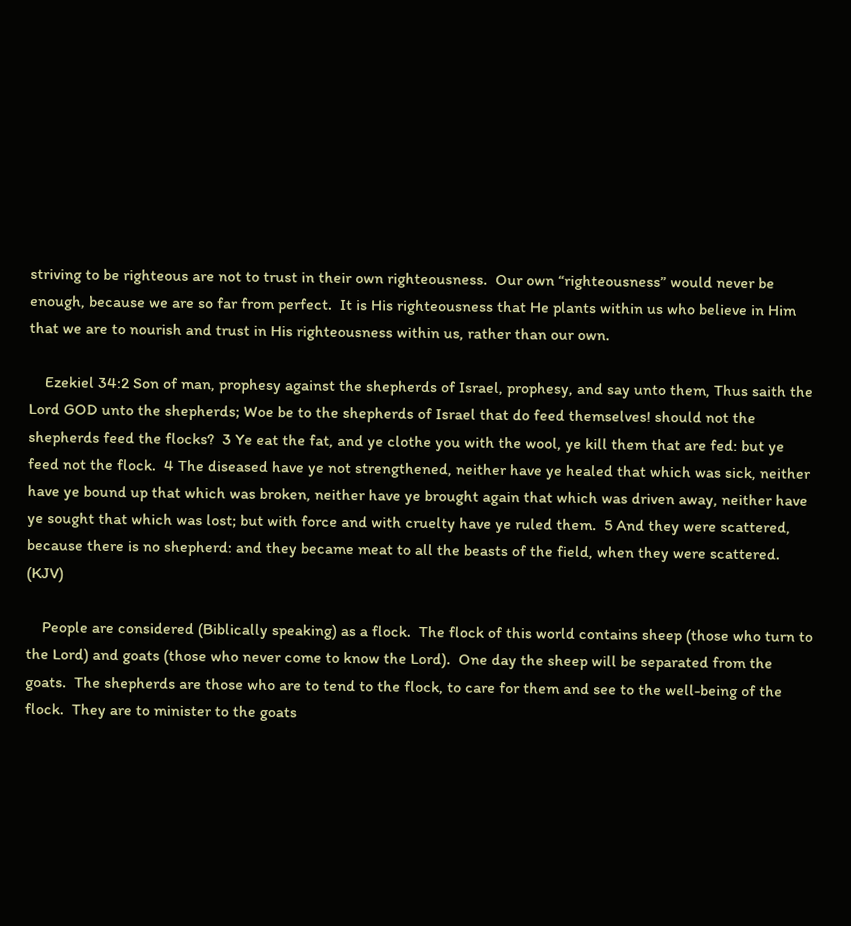striving to be righteous are not to trust in their own righteousness.  Our own “righteousness” would never be enough, because we are so far from perfect.  It is His righteousness that He plants within us who believe in Him that we are to nourish and trust in His righteousness within us, rather than our own.

    Ezekiel 34:2 Son of man, prophesy against the shepherds of Israel, prophesy, and say unto them, Thus saith the Lord GOD unto the shepherds; Woe be to the shepherds of Israel that do feed themselves! should not the shepherds feed the flocks?  3 Ye eat the fat, and ye clothe you with the wool, ye kill them that are fed: but ye feed not the flock.  4 The diseased have ye not strengthened, neither have ye healed that which was sick, neither have ye bound up that which was broken, neither have ye brought again that which was driven away, neither have ye sought that which was lost; but with force and with cruelty have ye ruled them.  5 And they were scattered, because there is no shepherd: and they became meat to all the beasts of the field, when they were scattered. (KJV)

    People are considered (Biblically speaking) as a flock.  The flock of this world contains sheep (those who turn to the Lord) and goats (those who never come to know the Lord).  One day the sheep will be separated from the goats.  The shepherds are those who are to tend to the flock, to care for them and see to the well-being of the flock.  They are to minister to the goats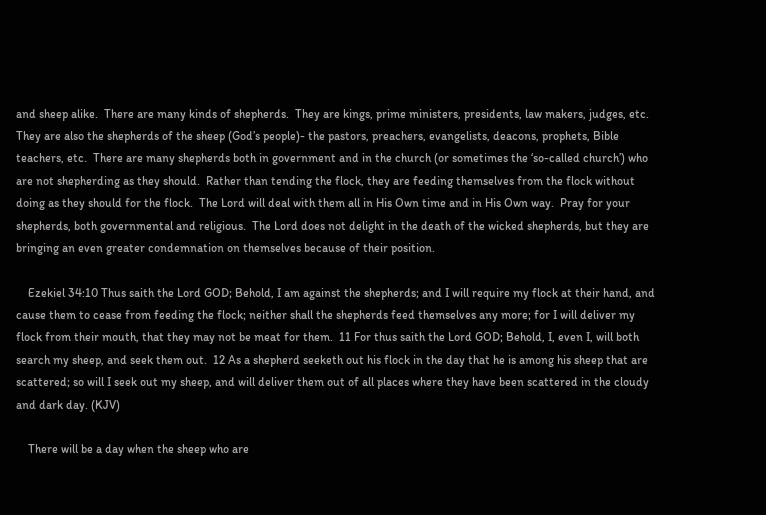and sheep alike.  There are many kinds of shepherds.  They are kings, prime ministers, presidents, law makers, judges, etc.  They are also the shepherds of the sheep (God’s people)- the pastors, preachers, evangelists, deacons, prophets, Bible teachers, etc.  There are many shepherds both in government and in the church (or sometimes the ‘so-called church’) who are not shepherding as they should.  Rather than tending the flock, they are feeding themselves from the flock without doing as they should for the flock.  The Lord will deal with them all in His Own time and in His Own way.  Pray for your shepherds, both governmental and religious.  The Lord does not delight in the death of the wicked shepherds, but they are bringing an even greater condemnation on themselves because of their position.

    Ezekiel 34:10 Thus saith the Lord GOD; Behold, I am against the shepherds; and I will require my flock at their hand, and cause them to cease from feeding the flock; neither shall the shepherds feed themselves any more; for I will deliver my flock from their mouth, that they may not be meat for them.  11 For thus saith the Lord GOD; Behold, I, even I, will both search my sheep, and seek them out.  12 As a shepherd seeketh out his flock in the day that he is among his sheep that are scattered; so will I seek out my sheep, and will deliver them out of all places where they have been scattered in the cloudy and dark day. (KJV)

    There will be a day when the sheep who are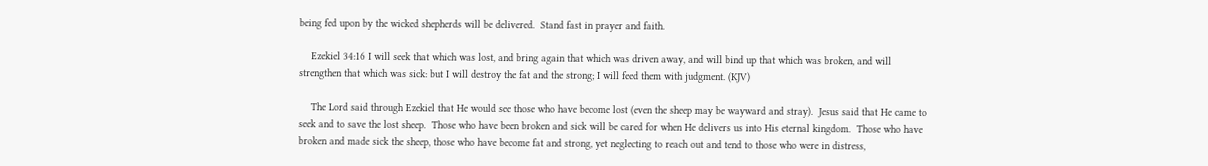being fed upon by the wicked shepherds will be delivered.  Stand fast in prayer and faith.

    Ezekiel 34:16 I will seek that which was lost, and bring again that which was driven away, and will bind up that which was broken, and will strengthen that which was sick: but I will destroy the fat and the strong; I will feed them with judgment. (KJV)

    The Lord said through Ezekiel that He would see those who have become lost (even the sheep may be wayward and stray).  Jesus said that He came to seek and to save the lost sheep.  Those who have been broken and sick will be cared for when He delivers us into His eternal kingdom.  Those who have broken and made sick the sheep, those who have become fat and strong, yet neglecting to reach out and tend to those who were in distress,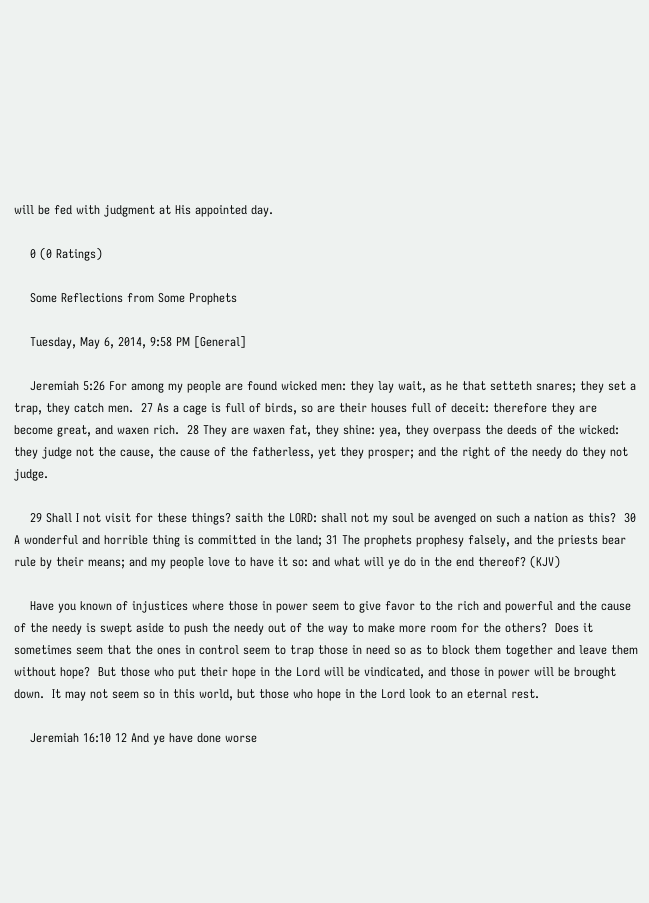will be fed with judgment at His appointed day.

    0 (0 Ratings)

    Some Reflections from Some Prophets

    Tuesday, May 6, 2014, 9:58 PM [General]

    Jeremiah 5:26 For among my people are found wicked men: they lay wait, as he that setteth snares; they set a trap, they catch men.  27 As a cage is full of birds, so are their houses full of deceit: therefore they are become great, and waxen rich.  28 They are waxen fat, they shine: yea, they overpass the deeds of the wicked: they judge not the cause, the cause of the fatherless, yet they prosper; and the right of the needy do they not judge.

    29 Shall I not visit for these things? saith the LORD: shall not my soul be avenged on such a nation as this?  30 A wonderful and horrible thing is committed in the land; 31 The prophets prophesy falsely, and the priests bear rule by their means; and my people love to have it so: and what will ye do in the end thereof? (KJV)

    Have you known of injustices where those in power seem to give favor to the rich and powerful and the cause of the needy is swept aside to push the needy out of the way to make more room for the others?  Does it sometimes seem that the ones in control seem to trap those in need so as to block them together and leave them without hope?  But those who put their hope in the Lord will be vindicated, and those in power will be brought down.  It may not seem so in this world, but those who hope in the Lord look to an eternal rest.

    Jeremiah 16:10 12 And ye have done worse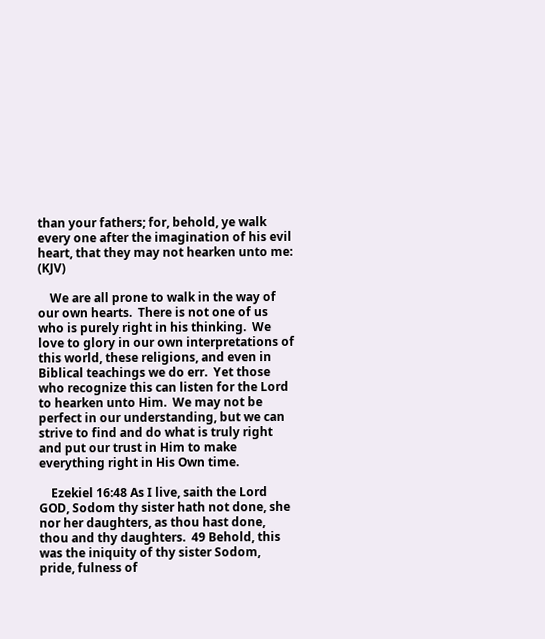than your fathers; for, behold, ye walk every one after the imagination of his evil heart, that they may not hearken unto me: (KJV)

    We are all prone to walk in the way of our own hearts.  There is not one of us who is purely right in his thinking.  We love to glory in our own interpretations of this world, these religions, and even in Biblical teachings we do err.  Yet those who recognize this can listen for the Lord to hearken unto Him.  We may not be perfect in our understanding, but we can strive to find and do what is truly right and put our trust in Him to make everything right in His Own time.

    Ezekiel 16:48 As I live, saith the Lord GOD, Sodom thy sister hath not done, she nor her daughters, as thou hast done, thou and thy daughters.  49 Behold, this was the iniquity of thy sister Sodom, pride, fulness of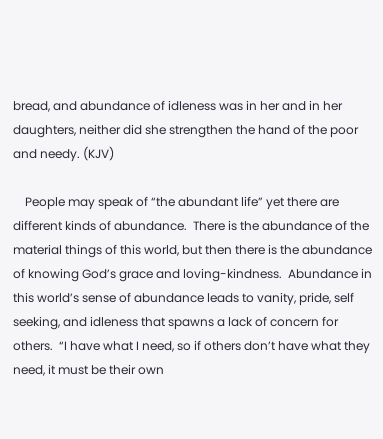bread, and abundance of idleness was in her and in her daughters, neither did she strengthen the hand of the poor and needy. (KJV)

    People may speak of “the abundant life” yet there are different kinds of abundance.  There is the abundance of the material things of this world, but then there is the abundance of knowing God’s grace and loving-kindness.  Abundance in this world’s sense of abundance leads to vanity, pride, self seeking, and idleness that spawns a lack of concern for others.  “I have what I need, so if others don’t have what they need, it must be their own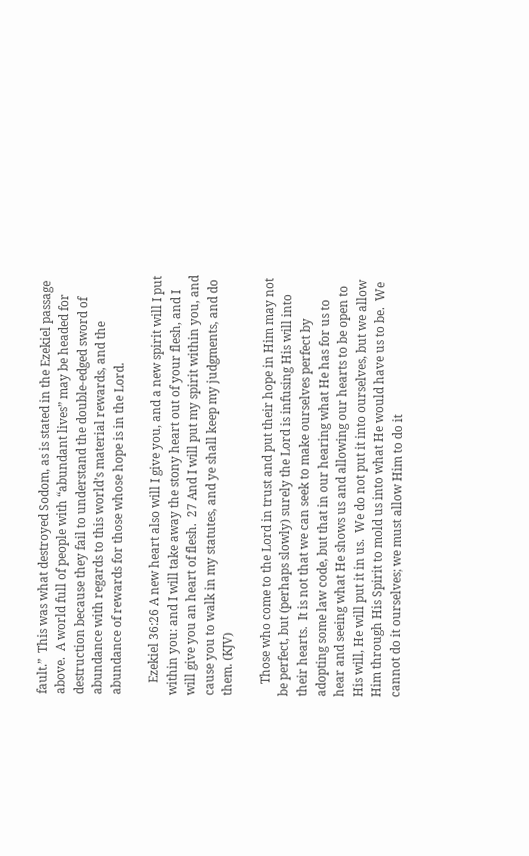fault.”  This was what destroyed Sodom, as is stated in the Ezekiel passage above.  A world full of people with “abundant lives” may be headed for destruction because they fail to understand the double-edged sword of abundance with regards to this world’s material rewards, and the abundance of rewards for those whose hope is in the Lord.

    Ezekiel 36:26 A new heart also will I give you, and a new spirit will I put within you: and I will take away the stony heart out of your flesh, and I will give you an heart of flesh.  27 And I will put my spirit within you, and cause you to walk in my statutes, and ye shall keep my judgments, and do them. (KJV)

    Those who come to the Lord in trust and put their hope in Him may not be perfect, but (perhaps slowly) surely the Lord is infusing His will into their hearts.  It is not that we can seek to make ourselves perfect by adopting some law code, but that in our hearing what He has for us to hear and seeing what He shows us and allowing our hearts to be open to His will, He will put it in us.  We do not put it into ourselves, but we allow Him through His Spirit to mold us into what He would have us to be.  We cannot do it ourselves; we must allow Him to do it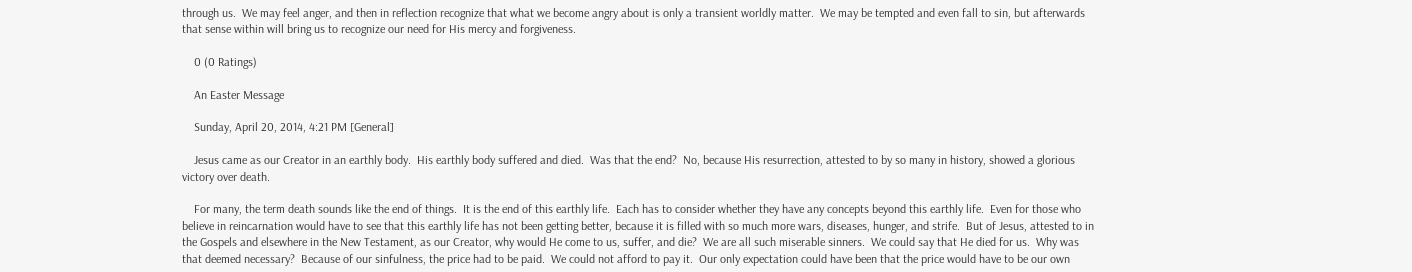through us.  We may feel anger, and then in reflection recognize that what we become angry about is only a transient worldly matter.  We may be tempted and even fall to sin, but afterwards that sense within will bring us to recognize our need for His mercy and forgiveness.

    0 (0 Ratings)

    An Easter Message

    Sunday, April 20, 2014, 4:21 PM [General]

    Jesus came as our Creator in an earthly body.  His earthly body suffered and died.  Was that the end?  No, because His resurrection, attested to by so many in history, showed a glorious victory over death.

    For many, the term death sounds like the end of things.  It is the end of this earthly life.  Each has to consider whether they have any concepts beyond this earthly life.  Even for those who believe in reincarnation would have to see that this earthly life has not been getting better, because it is filled with so much more wars, diseases, hunger, and strife.  But of Jesus, attested to in the Gospels and elsewhere in the New Testament, as our Creator, why would He come to us, suffer, and die?  We are all such miserable sinners.  We could say that He died for us.  Why was that deemed necessary?  Because of our sinfulness, the price had to be paid.  We could not afford to pay it.  Our only expectation could have been that the price would have to be our own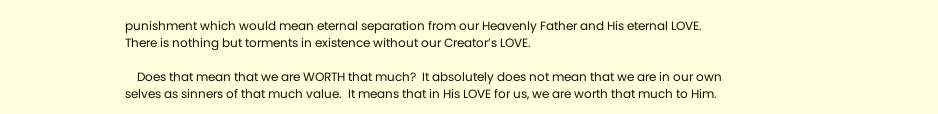punishment which would mean eternal separation from our Heavenly Father and His eternal LOVE.  There is nothing but torments in existence without our Creator’s LOVE.

    Does that mean that we are WORTH that much?  It absolutely does not mean that we are in our own selves as sinners of that much value.  It means that in His LOVE for us, we are worth that much to Him.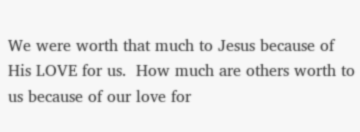We were worth that much to Jesus because of His LOVE for us.  How much are others worth to us because of our love for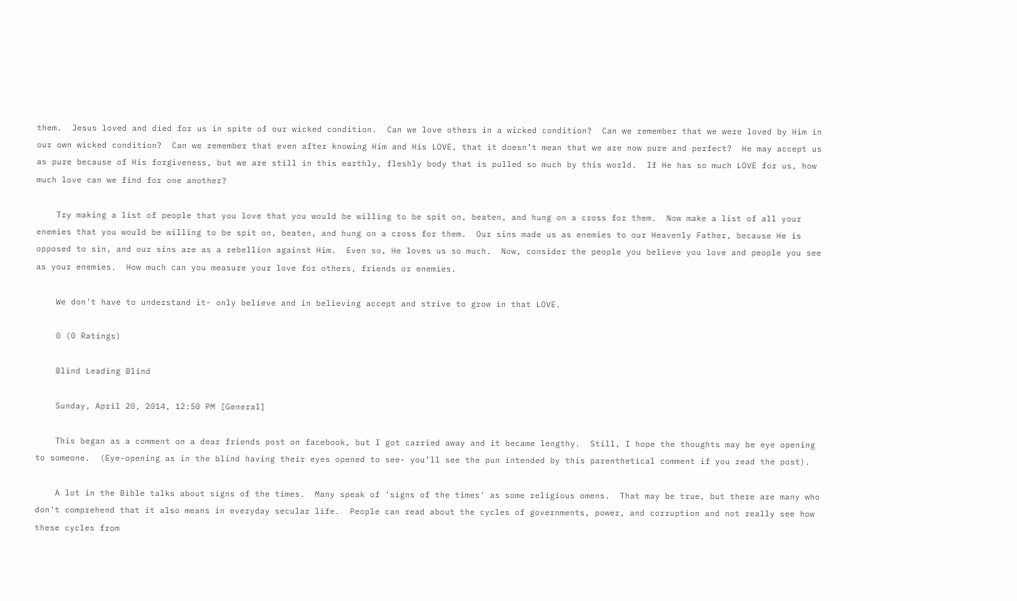them.  Jesus loved and died for us in spite of our wicked condition.  Can we love others in a wicked condition?  Can we remember that we were loved by Him in our own wicked condition?  Can we remember that even after knowing Him and His LOVE, that it doesn’t mean that we are now pure and perfect?  He may accept us as pure because of His forgiveness, but we are still in this earthly, fleshly body that is pulled so much by this world.  If He has so much LOVE for us, how much love can we find for one another?

    Try making a list of people that you love that you would be willing to be spit on, beaten, and hung on a cross for them.  Now make a list of all your enemies that you would be willing to be spit on, beaten, and hung on a cross for them.  Our sins made us as enemies to our Heavenly Father, because He is opposed to sin, and our sins are as a rebellion against Him.  Even so, He loves us so much.  Now, consider the people you believe you love and people you see as your enemies.  How much can you measure your love for others, friends or enemies.

    We don't have to understand it- only believe and in believing accept and strive to grow in that LOVE.

    0 (0 Ratings)

    Blind Leading Blind

    Sunday, April 20, 2014, 12:50 PM [General]

    This began as a comment on a dear friends post on facebook, but I got carried away and it became lengthy.  Still, I hope the thoughts may be eye opening to someone.  (Eye-opening as in the blind having their eyes opened to see- you’ll see the pun intended by this parenthetical comment if you read the post).

    A lot in the Bible talks about signs of the times.  Many speak of 'signs of the times' as some religious omens.  That may be true, but there are many who don't comprehend that it also means in everyday secular life.  People can read about the cycles of governments, power, and corruption and not really see how these cycles from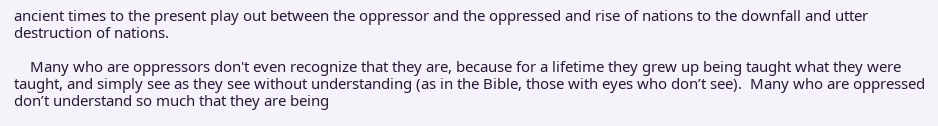ancient times to the present play out between the oppressor and the oppressed and rise of nations to the downfall and utter destruction of nations.

    Many who are oppressors don't even recognize that they are, because for a lifetime they grew up being taught what they were taught, and simply see as they see without understanding (as in the Bible, those with eyes who don’t see).  Many who are oppressed don’t understand so much that they are being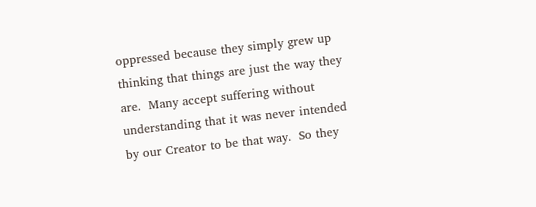oppressed because they simply grew up thinking that things are just the way they are.  Many accept suffering without understanding that it was never intended by our Creator to be that way.  So they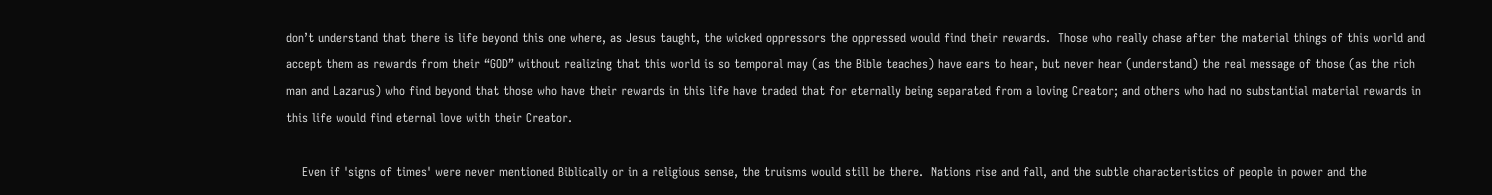don’t understand that there is life beyond this one where, as Jesus taught, the wicked oppressors the oppressed would find their rewards.  Those who really chase after the material things of this world and accept them as rewards from their “GOD” without realizing that this world is so temporal may (as the Bible teaches) have ears to hear, but never hear (understand) the real message of those (as the rich man and Lazarus) who find beyond that those who have their rewards in this life have traded that for eternally being separated from a loving Creator; and others who had no substantial material rewards in this life would find eternal love with their Creator.

    Even if 'signs of times' were never mentioned Biblically or in a religious sense, the truisms would still be there.  Nations rise and fall, and the subtle characteristics of people in power and the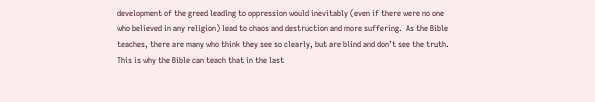development of the greed leading to oppression would inevitably (even if there were no one who believed in any religion) lead to chaos and destruction and more suffering.  As the Bible teaches, there are many who think they see so clearly, but are blind and don’t see the truth.  This is why the Bible can teach that in the last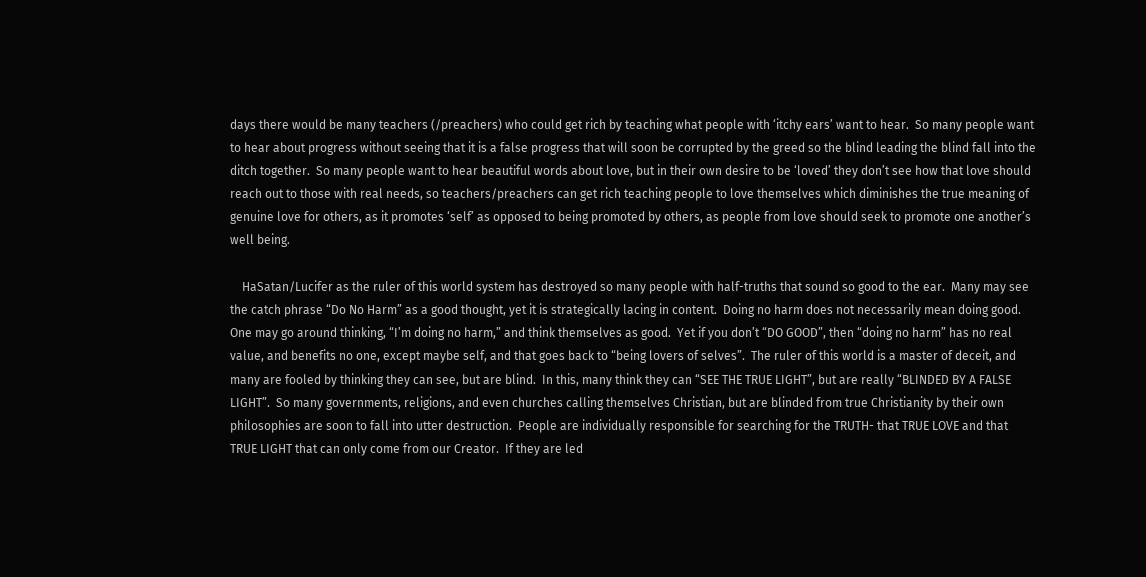days there would be many teachers (/preachers) who could get rich by teaching what people with ‘itchy ears’ want to hear.  So many people want to hear about progress without seeing that it is a false progress that will soon be corrupted by the greed so the blind leading the blind fall into the ditch together.  So many people want to hear beautiful words about love, but in their own desire to be ‘loved’ they don’t see how that love should reach out to those with real needs, so teachers/preachers can get rich teaching people to love themselves which diminishes the true meaning of genuine love for others, as it promotes ‘self’ as opposed to being promoted by others, as people from love should seek to promote one another’s well being.

    HaSatan/Lucifer as the ruler of this world system has destroyed so many people with half-truths that sound so good to the ear.  Many may see the catch phrase “Do No Harm” as a good thought, yet it is strategically lacing in content.  Doing no harm does not necessarily mean doing good.  One may go around thinking, “I’m doing no harm,” and think themselves as good.  Yet if you don’t “DO GOOD”, then “doing no harm” has no real value, and benefits no one, except maybe self, and that goes back to “being lovers of selves”.  The ruler of this world is a master of deceit, and many are fooled by thinking they can see, but are blind.  In this, many think they can “SEE THE TRUE LIGHT”, but are really “BLINDED BY A FALSE LIGHT”.  So many governments, religions, and even churches calling themselves Christian, but are blinded from true Christianity by their own philosophies are soon to fall into utter destruction.  People are individually responsible for searching for the TRUTH- that TRUE LOVE and that TRUE LIGHT that can only come from our Creator.  If they are led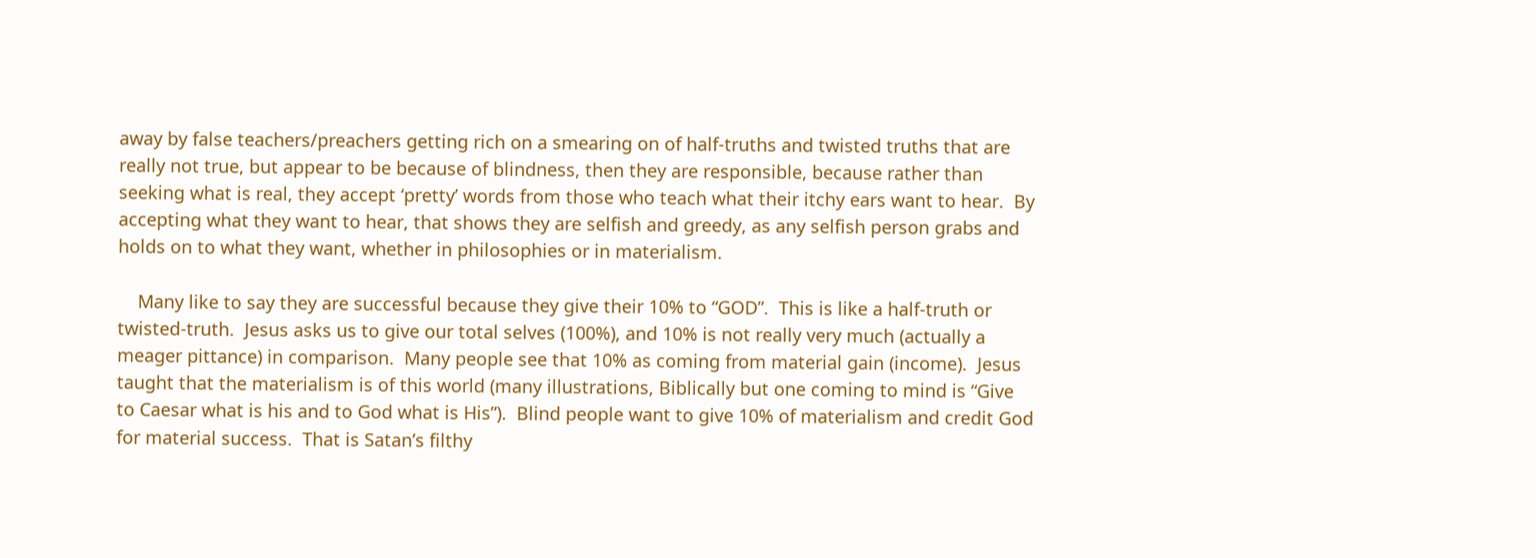away by false teachers/preachers getting rich on a smearing on of half-truths and twisted truths that are really not true, but appear to be because of blindness, then they are responsible, because rather than seeking what is real, they accept ‘pretty’ words from those who teach what their itchy ears want to hear.  By accepting what they want to hear, that shows they are selfish and greedy, as any selfish person grabs and holds on to what they want, whether in philosophies or in materialism.

    Many like to say they are successful because they give their 10% to “GOD”.  This is like a half-truth or twisted-truth.  Jesus asks us to give our total selves (100%), and 10% is not really very much (actually a meager pittance) in comparison.  Many people see that 10% as coming from material gain (income).  Jesus taught that the materialism is of this world (many illustrations, Biblically but one coming to mind is “Give to Caesar what is his and to God what is His”).  Blind people want to give 10% of materialism and credit God for material success.  That is Satan’s filthy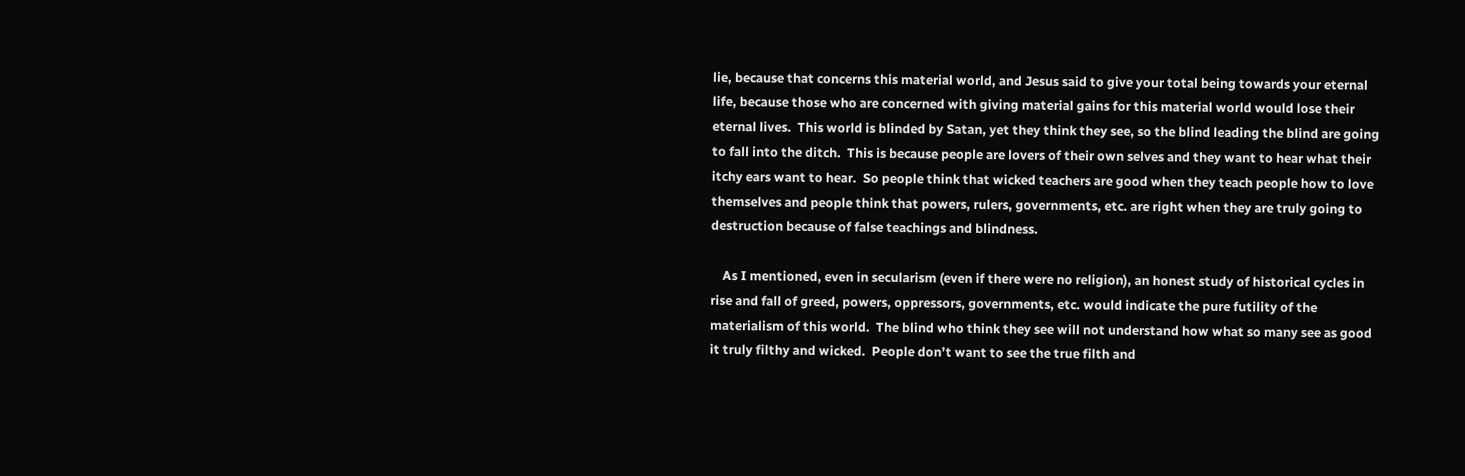lie, because that concerns this material world, and Jesus said to give your total being towards your eternal life, because those who are concerned with giving material gains for this material world would lose their eternal lives.  This world is blinded by Satan, yet they think they see, so the blind leading the blind are going to fall into the ditch.  This is because people are lovers of their own selves and they want to hear what their itchy ears want to hear.  So people think that wicked teachers are good when they teach people how to love themselves and people think that powers, rulers, governments, etc. are right when they are truly going to destruction because of false teachings and blindness.

    As I mentioned, even in secularism (even if there were no religion), an honest study of historical cycles in rise and fall of greed, powers, oppressors, governments, etc. would indicate the pure futility of the materialism of this world.  The blind who think they see will not understand how what so many see as good it truly filthy and wicked.  People don’t want to see the true filth and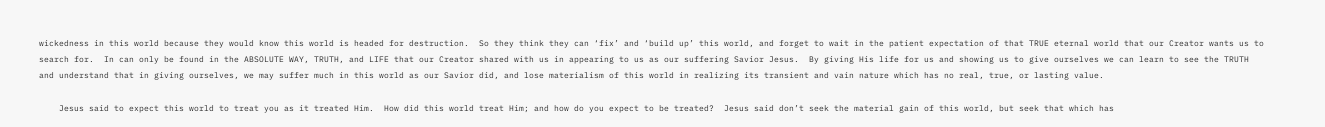wickedness in this world because they would know this world is headed for destruction.  So they think they can ‘fix’ and ‘build up’ this world, and forget to wait in the patient expectation of that TRUE eternal world that our Creator wants us to search for.  In can only be found in the ABSOLUTE WAY, TRUTH, and LIFE that our Creator shared with us in appearing to us as our suffering Savior Jesus.  By giving His life for us and showing us to give ourselves we can learn to see the TRUTH and understand that in giving ourselves, we may suffer much in this world as our Savior did, and lose materialism of this world in realizing its transient and vain nature which has no real, true, or lasting value.

    Jesus said to expect this world to treat you as it treated Him.  How did this world treat Him; and how do you expect to be treated?  Jesus said don’t seek the material gain of this world, but seek that which has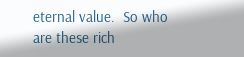eternal value.  So who are these rich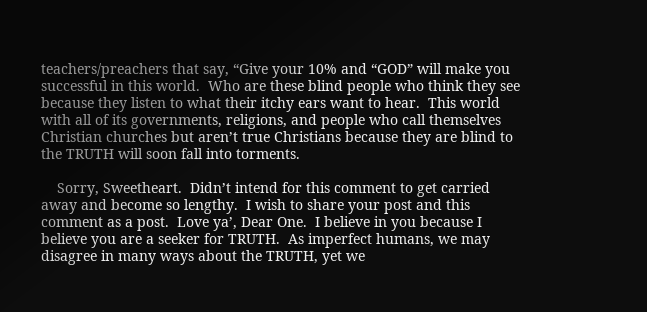teachers/preachers that say, “Give your 10% and “GOD” will make you successful in this world.  Who are these blind people who think they see because they listen to what their itchy ears want to hear.  This world with all of its governments, religions, and people who call themselves Christian churches but aren’t true Christians because they are blind to the TRUTH will soon fall into torments.

    Sorry, Sweetheart.  Didn’t intend for this comment to get carried away and become so lengthy.  I wish to share your post and this comment as a post.  Love ya’, Dear One.  I believe in you because I believe you are a seeker for TRUTH.  As imperfect humans, we may disagree in many ways about the TRUTH, yet we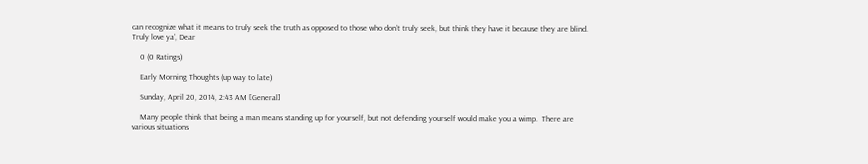can recognize what it means to truly seek the truth as opposed to those who don’t truly seek, but think they have it because they are blind.  Truly love ya’, Dear

    0 (0 Ratings)

    Early Morning Thoughts (up way to late)

    Sunday, April 20, 2014, 2:43 AM [General]

    Many people think that being a man means standing up for yourself, but not defending yourself would make you a wimp.  There are various situations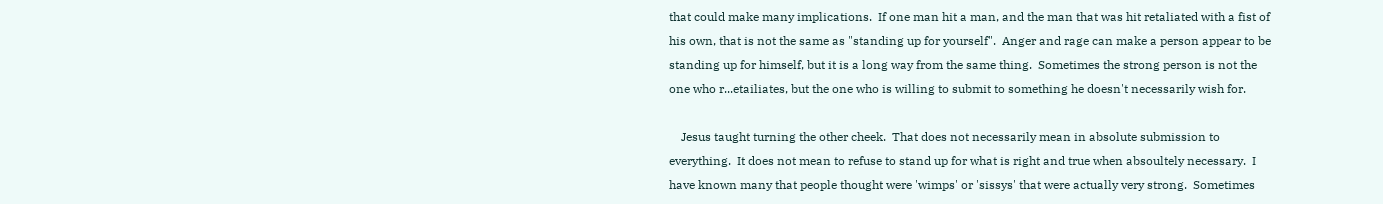that could make many implications.  If one man hit a man, and the man that was hit retaliated with a fist of his own, that is not the same as "standing up for yourself".  Anger and rage can make a person appear to be standing up for himself, but it is a long way from the same thing.  Sometimes the strong person is not the one who r...etailiates, but the one who is willing to submit to something he doesn't necessarily wish for.

    Jesus taught turning the other cheek.  That does not necessarily mean in absolute submission to everything.  It does not mean to refuse to stand up for what is right and true when absoultely necessary.  I have known many that people thought were 'wimps' or 'sissys' that were actually very strong.  Sometimes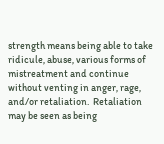strength means being able to take ridicule, abuse, various forms of mistreatment and continue without venting in anger, rage, and/or retaliation.  Retaliation may be seen as being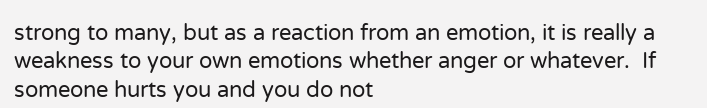strong to many, but as a reaction from an emotion, it is really a weakness to your own emotions whether anger or whatever.  If someone hurts you and you do not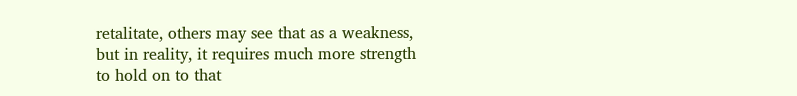retalitate, others may see that as a weakness, but in reality, it requires much more strength to hold on to that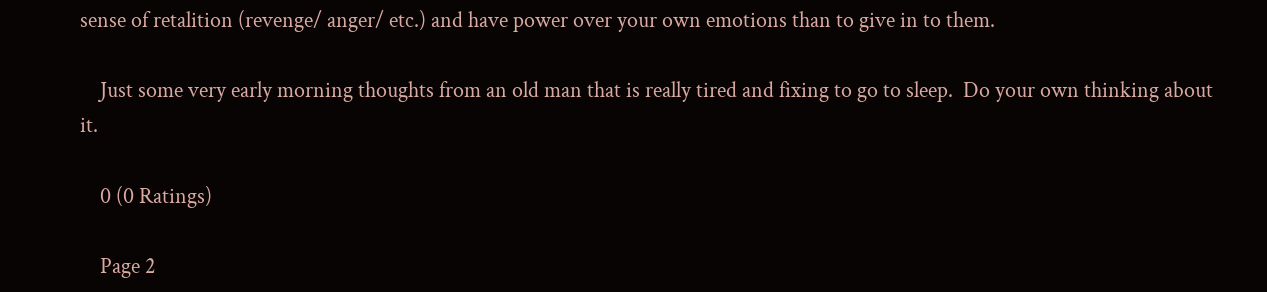sense of retalition (revenge/ anger/ etc.) and have power over your own emotions than to give in to them.

    Just some very early morning thoughts from an old man that is really tired and fixing to go to sleep.  Do your own thinking about it.

    0 (0 Ratings)

    Page 2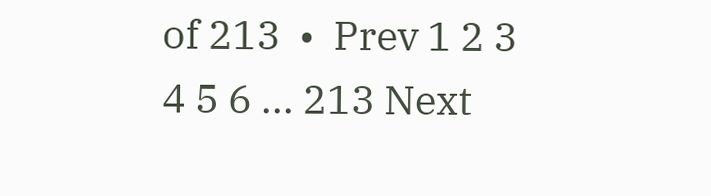of 213  •  Prev 1 2 3 4 5 6 ... 213 Next